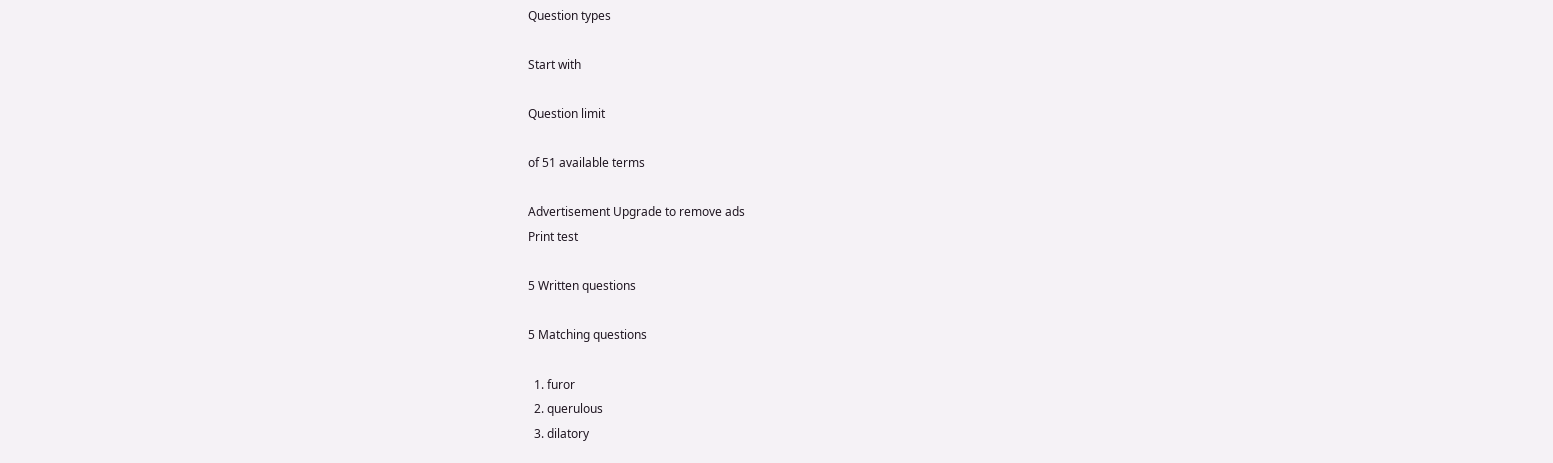Question types

Start with

Question limit

of 51 available terms

Advertisement Upgrade to remove ads
Print test

5 Written questions

5 Matching questions

  1. furor
  2. querulous
  3. dilatory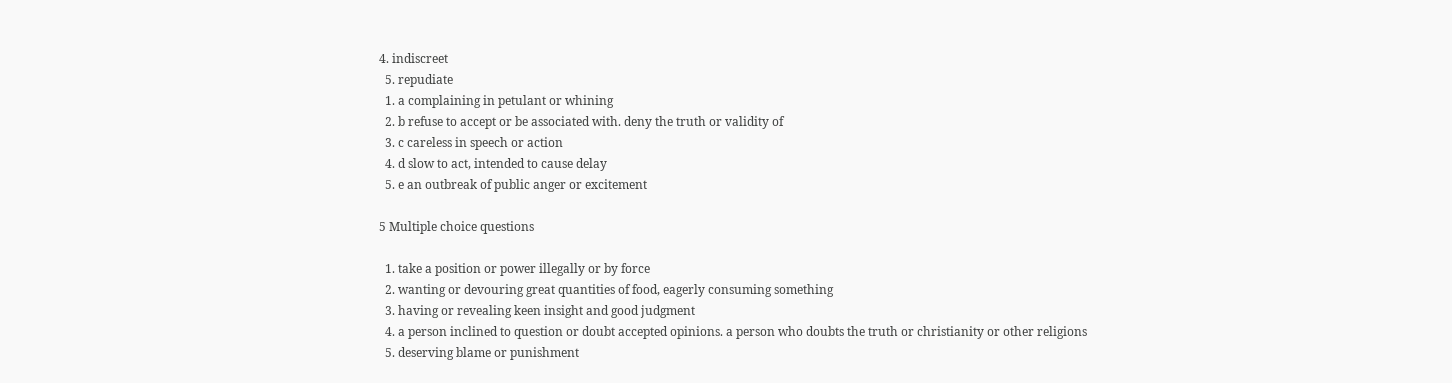4. indiscreet
  5. repudiate
  1. a complaining in petulant or whining
  2. b refuse to accept or be associated with. deny the truth or validity of
  3. c careless in speech or action
  4. d slow to act, intended to cause delay
  5. e an outbreak of public anger or excitement

5 Multiple choice questions

  1. take a position or power illegally or by force
  2. wanting or devouring great quantities of food, eagerly consuming something
  3. having or revealing keen insight and good judgment
  4. a person inclined to question or doubt accepted opinions. a person who doubts the truth or christianity or other religions
  5. deserving blame or punishment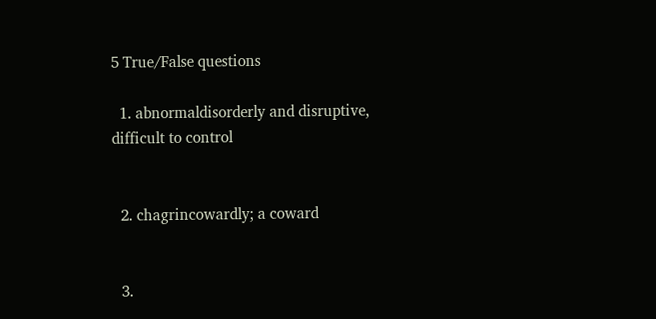5 True/False questions

  1. abnormaldisorderly and disruptive, difficult to control


  2. chagrincowardly; a coward


  3.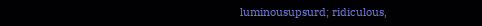luminousupsurd; ridiculous,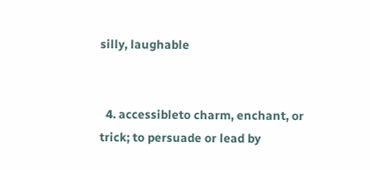silly, laughable


  4. accessibleto charm, enchant, or trick; to persuade or lead by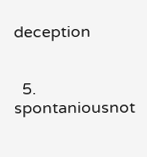deception


  5. spontaniousnot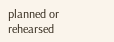planned or rehearsed